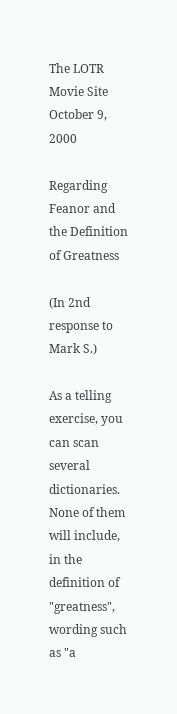The LOTR Movie Site
October 9, 2000

Regarding Feanor and the Definition of Greatness

(In 2nd response to Mark S.)

As a telling exercise, you can scan several dictionaries. None of them will include, in the definition of "greatness", wording such as "a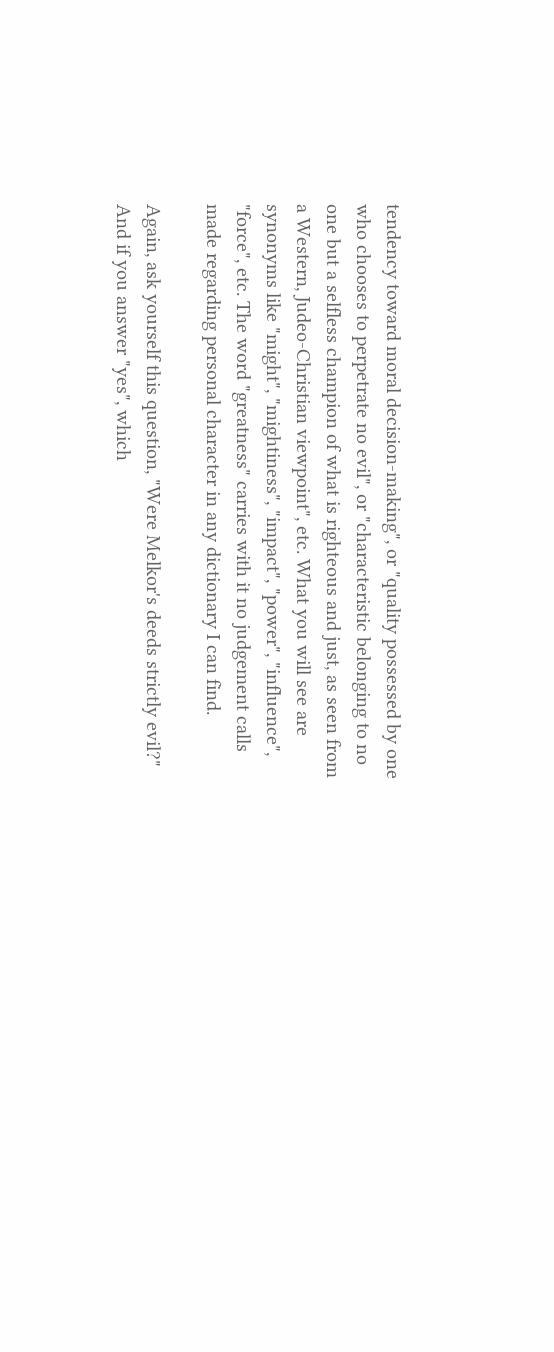tendency toward moral decision-making", or "quality possessed by one who chooses to perpetrate no evil", or "characteristic belonging to no one but a selfless champion of what is righteous and just, as seen from a Western, Judeo-Christian viewpoint", etc. What you will see are synonyms like "might", "mightiness", "impact", "power", "influence", "force", etc. The word "greatness" carries with it no judgement calls made regarding personal character in any dictionary I can find.

Again, ask yourself this question, "Were Melkor's deeds strictly evil?" And if you answer "yes", which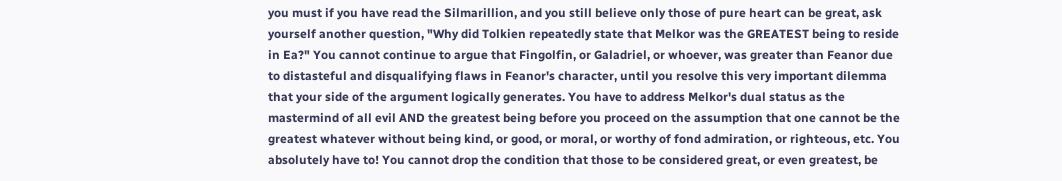you must if you have read the Silmarillion, and you still believe only those of pure heart can be great, ask yourself another question, "Why did Tolkien repeatedly state that Melkor was the GREATEST being to reside in Ea?" You cannot continue to argue that Fingolfin, or Galadriel, or whoever, was greater than Feanor due to distasteful and disqualifying flaws in Feanor's character, until you resolve this very important dilemma that your side of the argument logically generates. You have to address Melkor's dual status as the mastermind of all evil AND the greatest being before you proceed on the assumption that one cannot be the greatest whatever without being kind, or good, or moral, or worthy of fond admiration, or righteous, etc. You absolutely have to! You cannot drop the condition that those to be considered great, or even greatest, be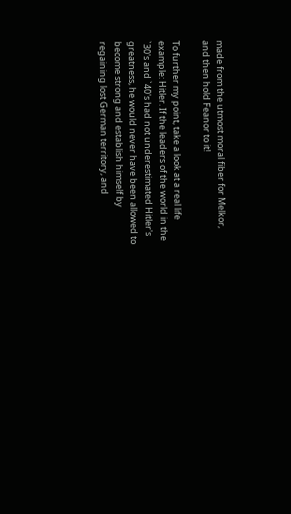made from the utmost moral fiber for Melkor, and then hold Feanor to it!

To further my point, take a look at a real life example: Hitler. If the leaders of the world in the `30's and `40's had not underestimated Hitler's greatness, he would never have been allowed to become strong and establish himself by regaining lost German territory, and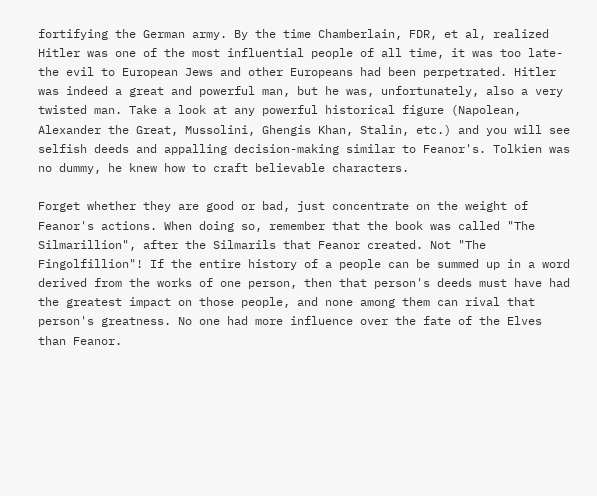fortifying the German army. By the time Chamberlain, FDR, et al, realized Hitler was one of the most influential people of all time, it was too late-the evil to European Jews and other Europeans had been perpetrated. Hitler was indeed a great and powerful man, but he was, unfortunately, also a very twisted man. Take a look at any powerful historical figure (Napolean, Alexander the Great, Mussolini, Ghengis Khan, Stalin, etc.) and you will see selfish deeds and appalling decision-making similar to Feanor's. Tolkien was no dummy, he knew how to craft believable characters.

Forget whether they are good or bad, just concentrate on the weight of Feanor's actions. When doing so, remember that the book was called "The Silmarillion", after the Silmarils that Feanor created. Not "The Fingolfillion"! If the entire history of a people can be summed up in a word derived from the works of one person, then that person's deeds must have had the greatest impact on those people, and none among them can rival that person's greatness. No one had more influence over the fate of the Elves than Feanor.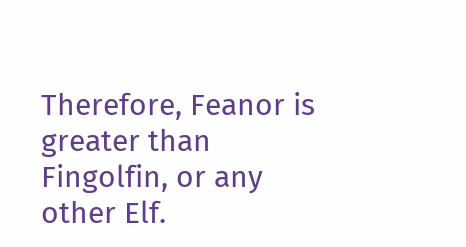Therefore, Feanor is greater than Fingolfin, or any other Elf.